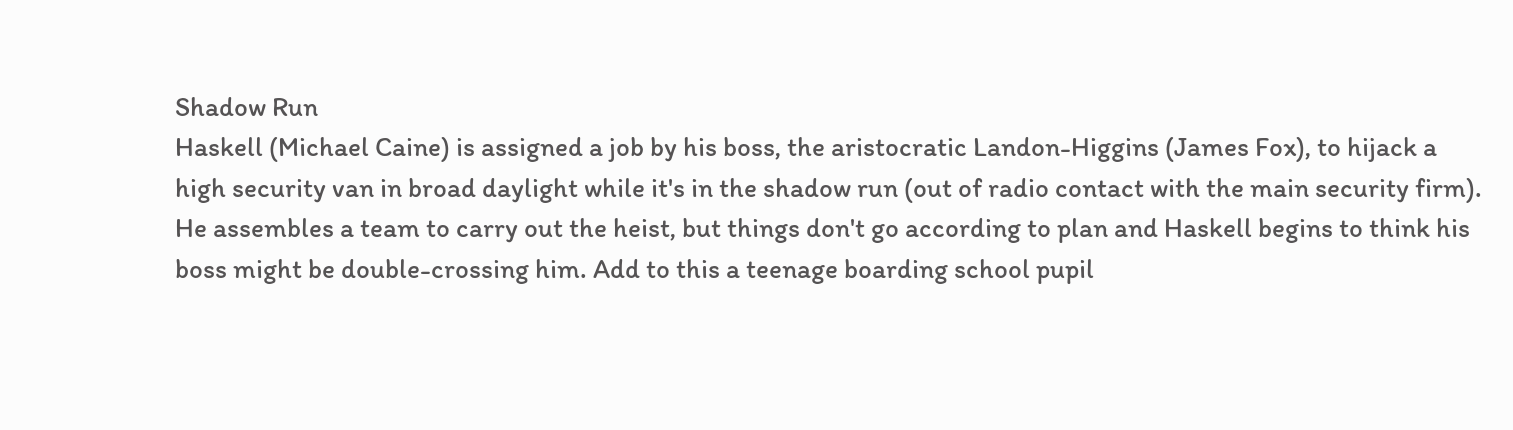Shadow Run
Haskell (Michael Caine) is assigned a job by his boss, the aristocratic Landon-Higgins (James Fox), to hijack a high security van in broad daylight while it's in the shadow run (out of radio contact with the main security firm). He assembles a team to carry out the heist, but things don't go according to plan and Haskell begins to think his boss might be double-crossing him. Add to this a teenage boarding school pupil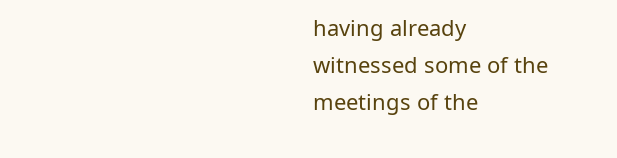having already witnessed some of the meetings of the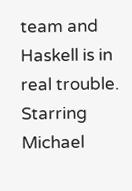team and Haskell is in real trouble.
Starring Michael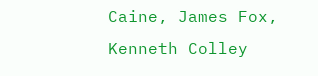Caine, James Fox, Kenneth Colley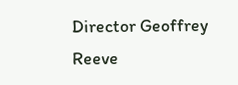Director Geoffrey Reeve